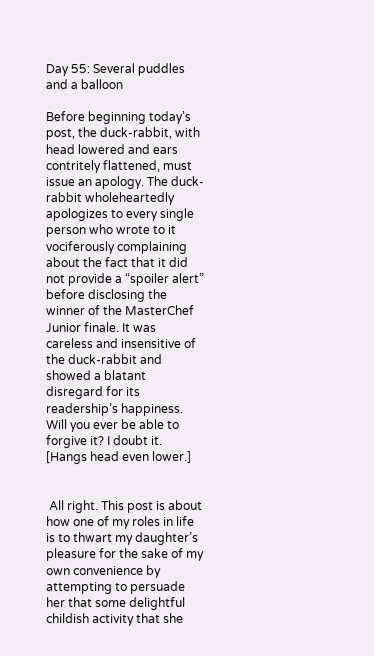Day 55: Several puddles and a balloon

Before beginning today’s post, the duck-rabbit, with head lowered and ears contritely flattened, must issue an apology. The duck-rabbit wholeheartedly apologizes to every single person who wrote to it vociferously complaining about the fact that it did not provide a “spoiler alert” before disclosing the winner of the MasterChef Junior finale. It was careless and insensitive of the duck-rabbit and showed a blatant disregard for its readership’s happiness. Will you ever be able to forgive it? I doubt it. [Hangs head even lower.]


 All right. This post is about how one of my roles in life is to thwart my daughter’s pleasure for the sake of my own convenience by attempting to persuade her that some delightful childish activity that she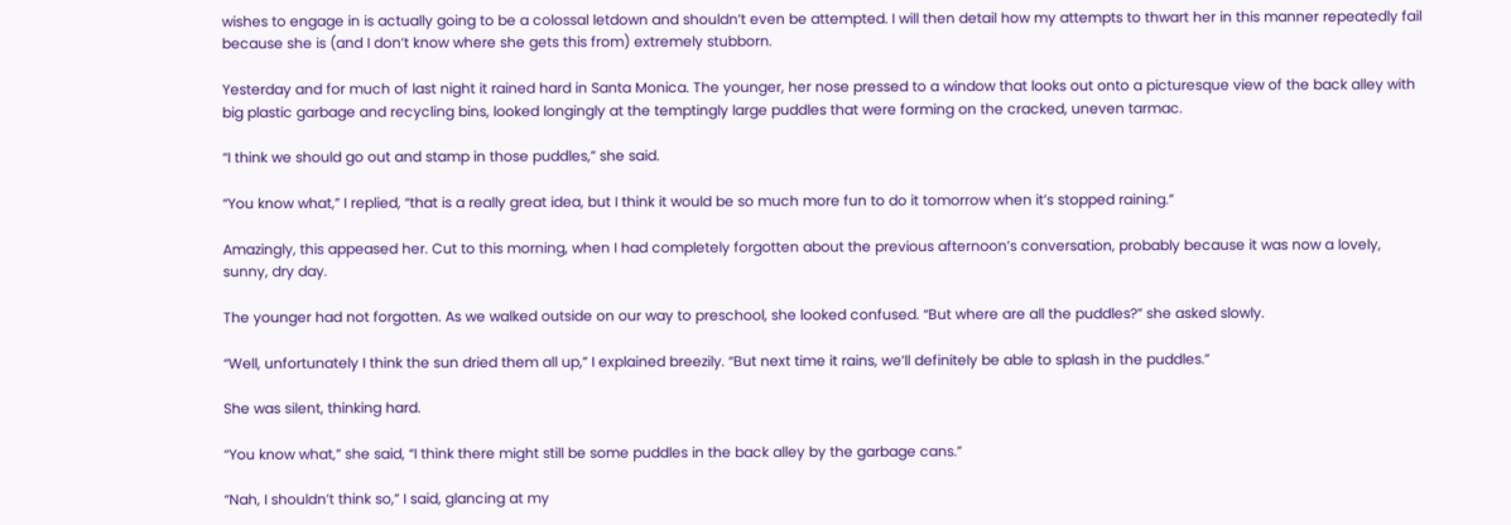wishes to engage in is actually going to be a colossal letdown and shouldn’t even be attempted. I will then detail how my attempts to thwart her in this manner repeatedly fail because she is (and I don’t know where she gets this from) extremely stubborn.

Yesterday and for much of last night it rained hard in Santa Monica. The younger, her nose pressed to a window that looks out onto a picturesque view of the back alley with big plastic garbage and recycling bins, looked longingly at the temptingly large puddles that were forming on the cracked, uneven tarmac.

“I think we should go out and stamp in those puddles,” she said.

“You know what,” I replied, “that is a really great idea, but I think it would be so much more fun to do it tomorrow when it’s stopped raining.”

Amazingly, this appeased her. Cut to this morning, when I had completely forgotten about the previous afternoon’s conversation, probably because it was now a lovely, sunny, dry day.

The younger had not forgotten. As we walked outside on our way to preschool, she looked confused. “But where are all the puddles?” she asked slowly.

“Well, unfortunately I think the sun dried them all up,” I explained breezily. “But next time it rains, we’ll definitely be able to splash in the puddles.”

She was silent, thinking hard.

“You know what,” she said, “I think there might still be some puddles in the back alley by the garbage cans.”

“Nah, I shouldn’t think so,” I said, glancing at my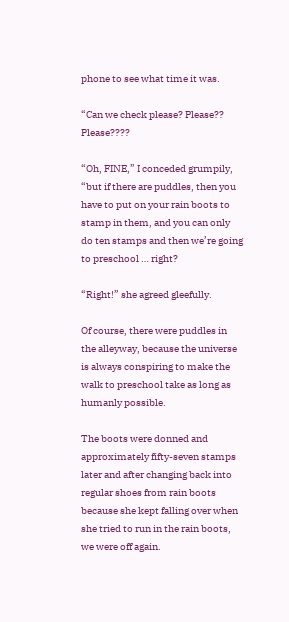phone to see what time it was.

“Can we check please? Please?? Please????

“Oh, FINE,” I conceded grumpily, “but if there are puddles, then you have to put on your rain boots to stamp in them, and you can only do ten stamps and then we’re going to preschool … right?

“Right!” she agreed gleefully.

Of course, there were puddles in the alleyway, because the universe is always conspiring to make the walk to preschool take as long as humanly possible.

The boots were donned and approximately fifty-seven stamps later and after changing back into regular shoes from rain boots because she kept falling over when she tried to run in the rain boots, we were off again.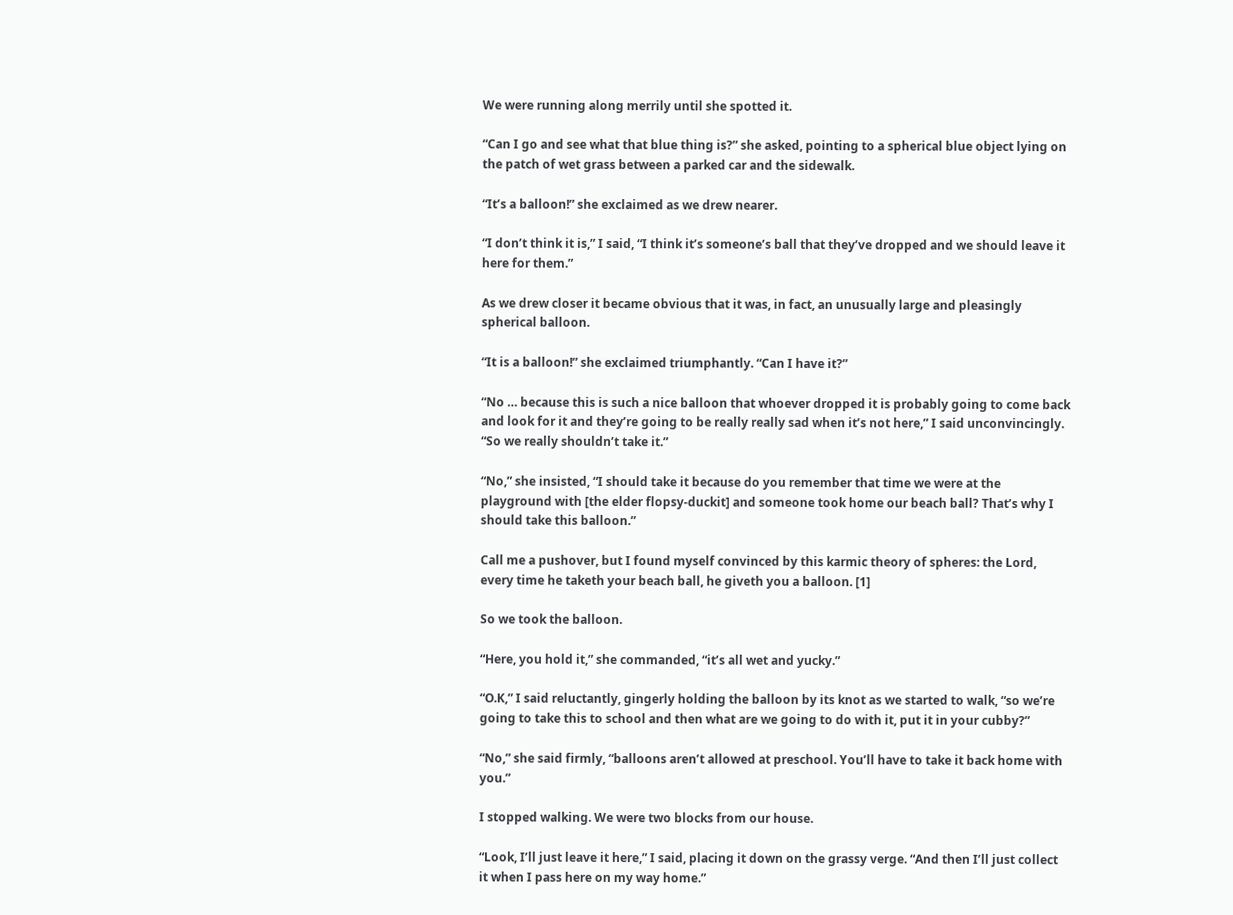We were running along merrily until she spotted it.

“Can I go and see what that blue thing is?” she asked, pointing to a spherical blue object lying on the patch of wet grass between a parked car and the sidewalk.

“It’s a balloon!” she exclaimed as we drew nearer.

“I don’t think it is,” I said, “I think it’s someone’s ball that they’ve dropped and we should leave it here for them.”

As we drew closer it became obvious that it was, in fact, an unusually large and pleasingly spherical balloon.

“It is a balloon!” she exclaimed triumphantly. “Can I have it?”

“No … because this is such a nice balloon that whoever dropped it is probably going to come back and look for it and they’re going to be really really sad when it’s not here,” I said unconvincingly. “So we really shouldn’t take it.”

“No,” she insisted, “I should take it because do you remember that time we were at the playground with [the elder flopsy-duckit] and someone took home our beach ball? That’s why I should take this balloon.”

Call me a pushover, but I found myself convinced by this karmic theory of spheres: the Lord, every time he taketh your beach ball, he giveth you a balloon. [1]

So we took the balloon.

“Here, you hold it,” she commanded, “it’s all wet and yucky.”

“O.K,” I said reluctantly, gingerly holding the balloon by its knot as we started to walk, “so we’re going to take this to school and then what are we going to do with it, put it in your cubby?”

“No,” she said firmly, “balloons aren’t allowed at preschool. You’ll have to take it back home with you.”

I stopped walking. We were two blocks from our house.

“Look, I’ll just leave it here,” I said, placing it down on the grassy verge. “And then I’ll just collect it when I pass here on my way home.”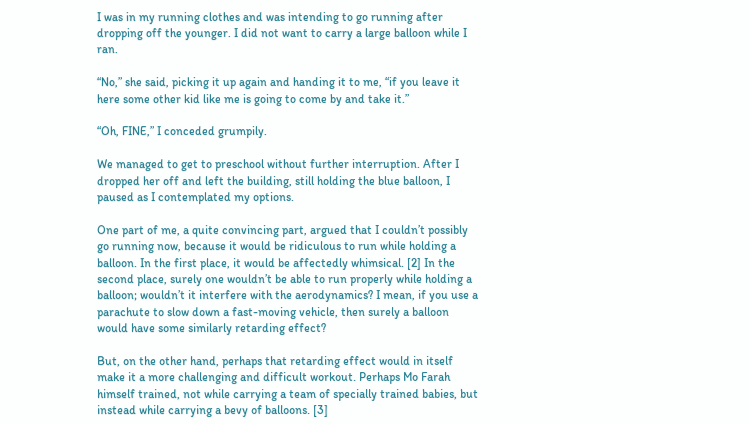I was in my running clothes and was intending to go running after dropping off the younger. I did not want to carry a large balloon while I ran.

“No,” she said, picking it up again and handing it to me, “if you leave it here some other kid like me is going to come by and take it.”

“Oh, FINE,” I conceded grumpily.

We managed to get to preschool without further interruption. After I dropped her off and left the building, still holding the blue balloon, I paused as I contemplated my options.

One part of me, a quite convincing part, argued that I couldn’t possibly go running now, because it would be ridiculous to run while holding a balloon. In the first place, it would be affectedly whimsical. [2] In the second place, surely one wouldn’t be able to run properly while holding a balloon; wouldn’t it interfere with the aerodynamics? I mean, if you use a parachute to slow down a fast-moving vehicle, then surely a balloon would have some similarly retarding effect?

But, on the other hand, perhaps that retarding effect would in itself make it a more challenging and difficult workout. Perhaps Mo Farah himself trained, not while carrying a team of specially trained babies, but instead while carrying a bevy of balloons. [3]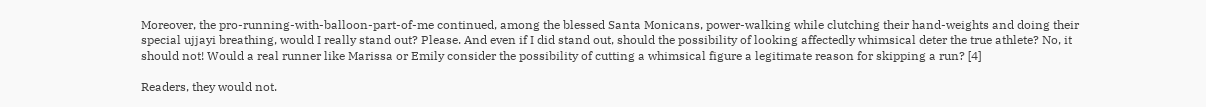Moreover, the pro-running-with-balloon-part-of-me continued, among the blessed Santa Monicans, power-walking while clutching their hand-weights and doing their special ujjayi breathing, would I really stand out? Please. And even if I did stand out, should the possibility of looking affectedly whimsical deter the true athlete? No, it should not! Would a real runner like Marissa or Emily consider the possibility of cutting a whimsical figure a legitimate reason for skipping a run? [4]

Readers, they would not.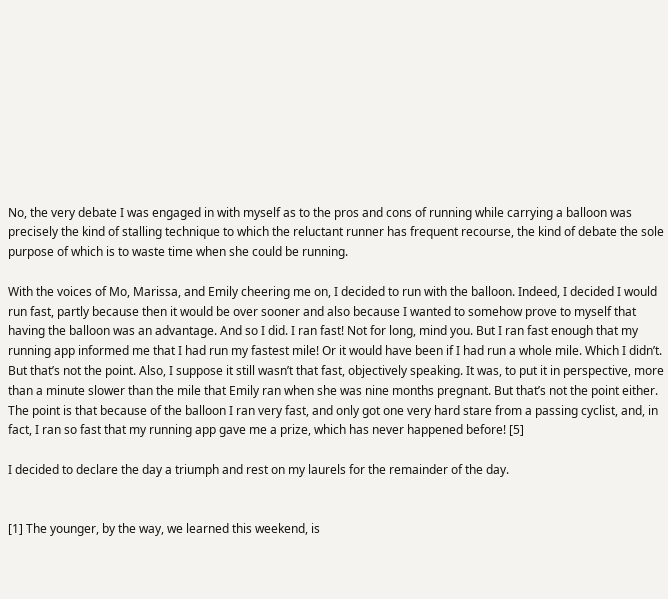No, the very debate I was engaged in with myself as to the pros and cons of running while carrying a balloon was precisely the kind of stalling technique to which the reluctant runner has frequent recourse, the kind of debate the sole purpose of which is to waste time when she could be running.

With the voices of Mo, Marissa, and Emily cheering me on, I decided to run with the balloon. Indeed, I decided I would run fast, partly because then it would be over sooner and also because I wanted to somehow prove to myself that having the balloon was an advantage. And so I did. I ran fast! Not for long, mind you. But I ran fast enough that my running app informed me that I had run my fastest mile! Or it would have been if I had run a whole mile. Which I didn’t. But that’s not the point. Also, I suppose it still wasn’t that fast, objectively speaking. It was, to put it in perspective, more than a minute slower than the mile that Emily ran when she was nine months pregnant. But that’s not the point either. The point is that because of the balloon I ran very fast, and only got one very hard stare from a passing cyclist, and, in fact, I ran so fast that my running app gave me a prize, which has never happened before! [5]

I decided to declare the day a triumph and rest on my laurels for the remainder of the day.


[1] The younger, by the way, we learned this weekend, is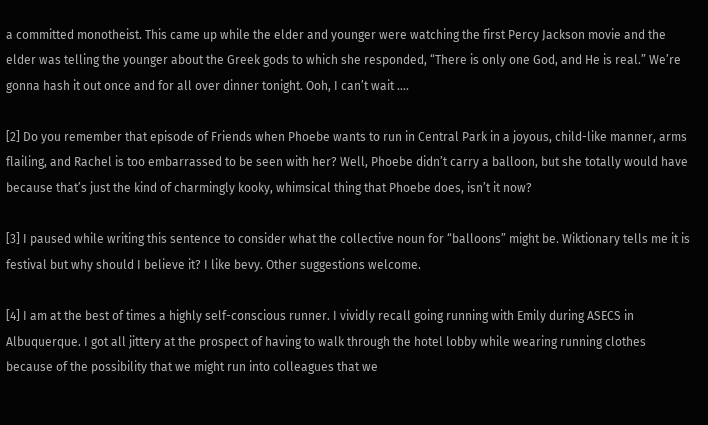a committed monotheist. This came up while the elder and younger were watching the first Percy Jackson movie and the elder was telling the younger about the Greek gods to which she responded, “There is only one God, and He is real.” We’re gonna hash it out once and for all over dinner tonight. Ooh, I can’t wait ….

[2] Do you remember that episode of Friends when Phoebe wants to run in Central Park in a joyous, child-like manner, arms flailing, and Rachel is too embarrassed to be seen with her? Well, Phoebe didn’t carry a balloon, but she totally would have because that’s just the kind of charmingly kooky, whimsical thing that Phoebe does, isn’t it now?

[3] I paused while writing this sentence to consider what the collective noun for “balloons” might be. Wiktionary tells me it is festival but why should I believe it? I like bevy. Other suggestions welcome.

[4] I am at the best of times a highly self-conscious runner. I vividly recall going running with Emily during ASECS in Albuquerque. I got all jittery at the prospect of having to walk through the hotel lobby while wearing running clothes because of the possibility that we might run into colleagues that we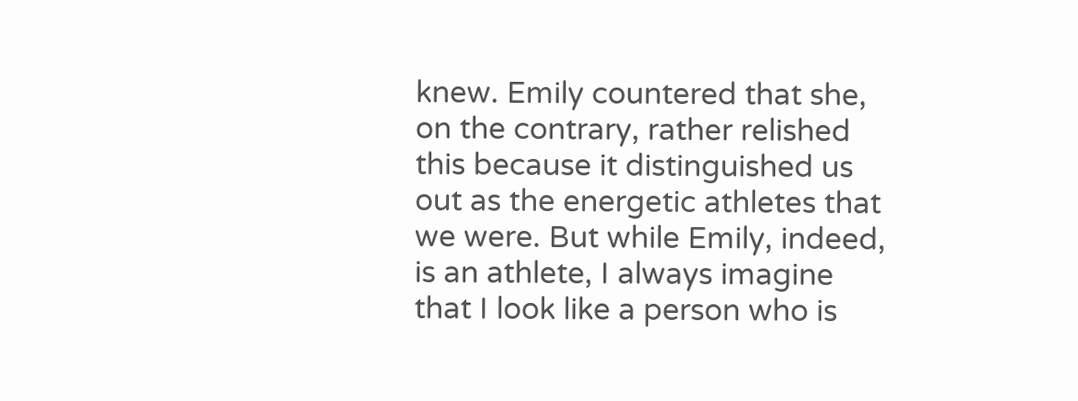knew. Emily countered that she, on the contrary, rather relished this because it distinguished us out as the energetic athletes that we were. But while Emily, indeed, is an athlete, I always imagine that I look like a person who is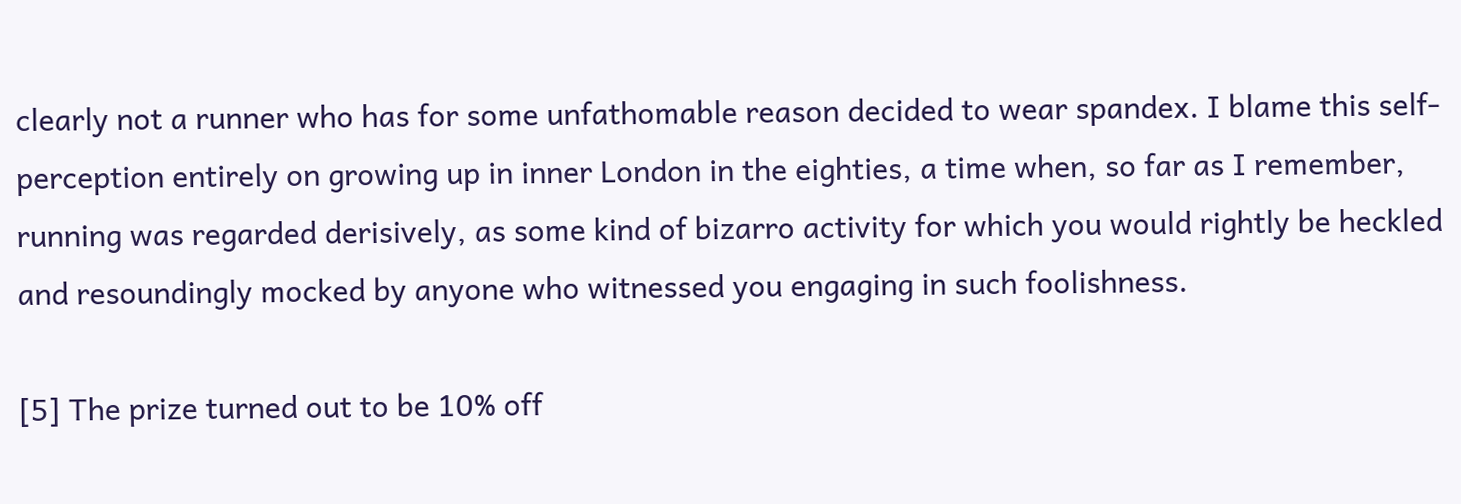clearly not a runner who has for some unfathomable reason decided to wear spandex. I blame this self-perception entirely on growing up in inner London in the eighties, a time when, so far as I remember, running was regarded derisively, as some kind of bizarro activity for which you would rightly be heckled and resoundingly mocked by anyone who witnessed you engaging in such foolishness.

[5] The prize turned out to be 10% off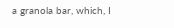a granola bar, which, I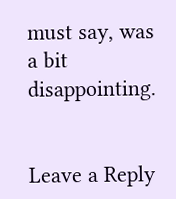must say, was a bit disappointing.


Leave a Reply